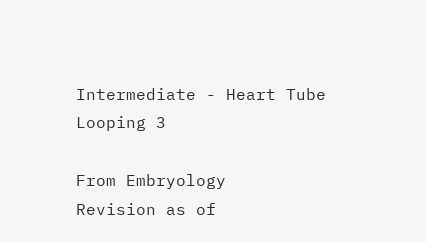Intermediate - Heart Tube Looping 3

From Embryology
Revision as of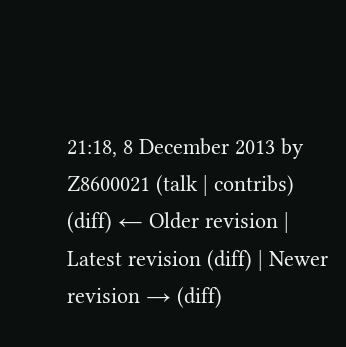21:18, 8 December 2013 by Z8600021 (talk | contribs)
(diff) ← Older revision | Latest revision (diff) | Newer revision → (diff)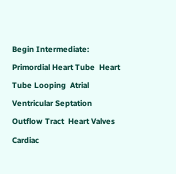Begin Intermediate: Primordial Heart Tube  Heart Tube Looping  Atrial Ventricular Septation  Outflow Tract  Heart Valves  Cardiac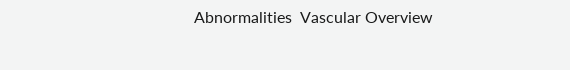Abnormalities  Vascular Overview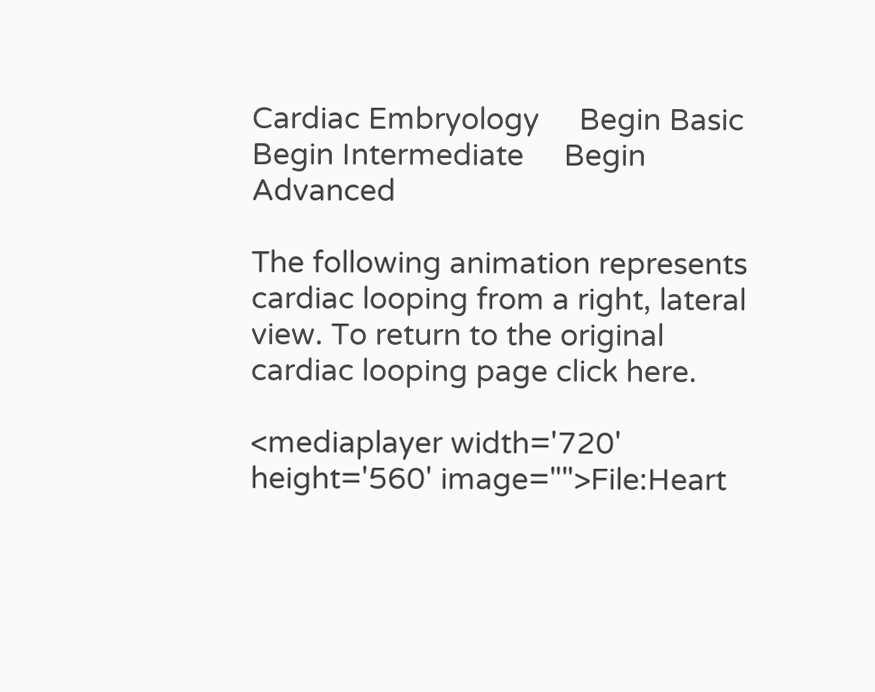Cardiac Embryology     Begin Basic     Begin Intermediate     Begin Advanced

The following animation represents cardiac looping from a right, lateral view. To return to the original cardiac looping page click here.

<mediaplayer width='720' height='560' image="">File:Heart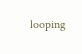looping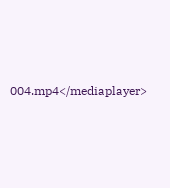004.mp4</mediaplayer>